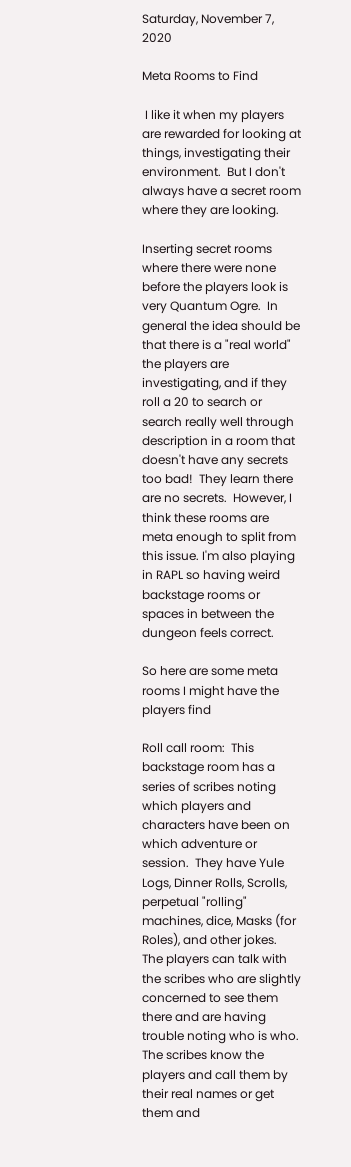Saturday, November 7, 2020

Meta Rooms to Find

 I like it when my players are rewarded for looking at things, investigating their environment.  But I don't always have a secret room where they are looking.

Inserting secret rooms where there were none before the players look is very Quantum Ogre.  In general the idea should be that there is a "real world" the players are investigating, and if they roll a 20 to search or search really well through description in a room that doesn't have any secrets too bad!  They learn there are no secrets.  However, I think these rooms are meta enough to split from this issue. I'm also playing in RAPL so having weird backstage rooms or spaces in between the dungeon feels correct.

So here are some meta rooms I might have the players find

Roll call room:  This backstage room has a series of scribes noting which players and characters have been on which adventure or session.  They have Yule Logs, Dinner Rolls, Scrolls, perpetual "rolling" machines, dice, Masks (for Roles), and other jokes.  The players can talk with the scribes who are slightly concerned to see them there and are having trouble noting who is who.  The scribes know the players and call them by their real names or get them and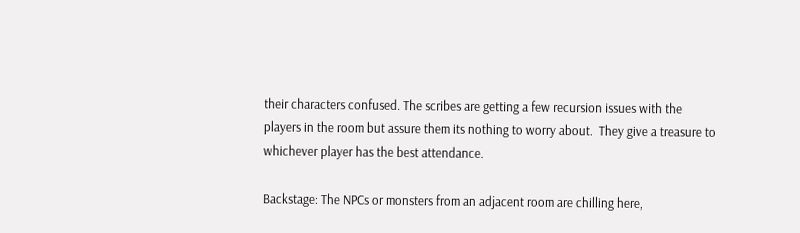their characters confused. The scribes are getting a few recursion issues with the players in the room but assure them its nothing to worry about.  They give a treasure to whichever player has the best attendance.

Backstage: The NPCs or monsters from an adjacent room are chilling here,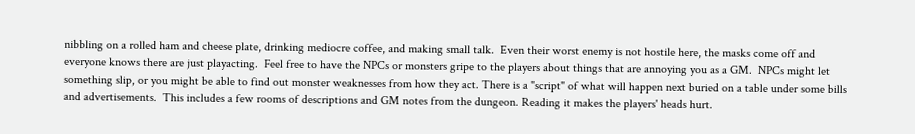nibbling on a rolled ham and cheese plate, drinking mediocre coffee, and making small talk.  Even their worst enemy is not hostile here, the masks come off and everyone knows there are just playacting.  Feel free to have the NPCs or monsters gripe to the players about things that are annoying you as a GM.  NPCs might let something slip, or you might be able to find out monster weaknesses from how they act. There is a "script" of what will happen next buried on a table under some bills and advertisements.  This includes a few rooms of descriptions and GM notes from the dungeon. Reading it makes the players' heads hurt.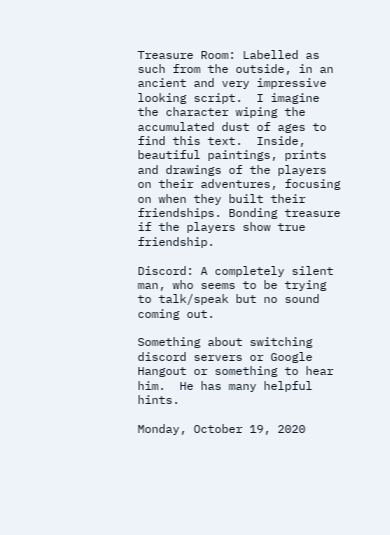Treasure Room: Labelled as such from the outside, in an ancient and very impressive looking script.  I imagine the character wiping the accumulated dust of ages to find this text.  Inside, beautiful paintings, prints and drawings of the players on their adventures, focusing on when they built their friendships. Bonding treasure if the players show true friendship.

Discord: A completely silent man, who seems to be trying to talk/speak but no sound coming out.

Something about switching discord servers or Google Hangout or something to hear him.  He has many helpful hints.

Monday, October 19, 2020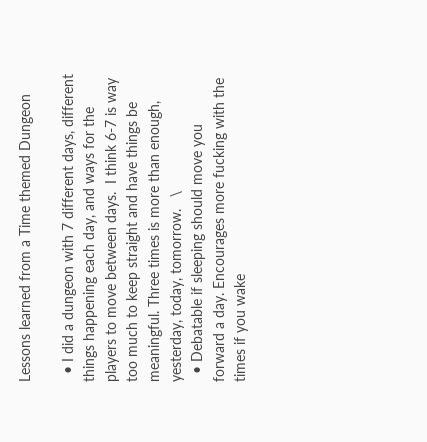Lessons learned from a Time themed Dungeon

  • I did a dungeon with 7 different days, different things happening each day, and ways for the players to move between days.  I think 6-7 is way too much to keep straight and have things be meaningful. Three times is more than enough, yesterday, today, tomorrow.   \
  • Debatable if sleeping should move you forward a day. Encourages more fucking with the times if you wake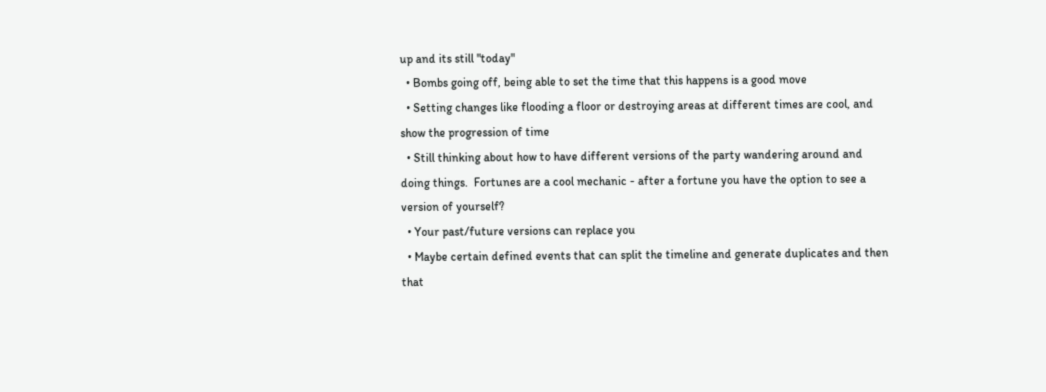up and its still "today"
  • Bombs going off, being able to set the time that this happens is a good move
  • Setting changes like flooding a floor or destroying areas at different times are cool, and show the progression of time
  • Still thinking about how to have different versions of the party wandering around and doing things.  Fortunes are a cool mechanic - after a fortune you have the option to see a version of yourself?
  • Your past/future versions can replace you
  • Maybe certain defined events that can split the timeline and generate duplicates and then that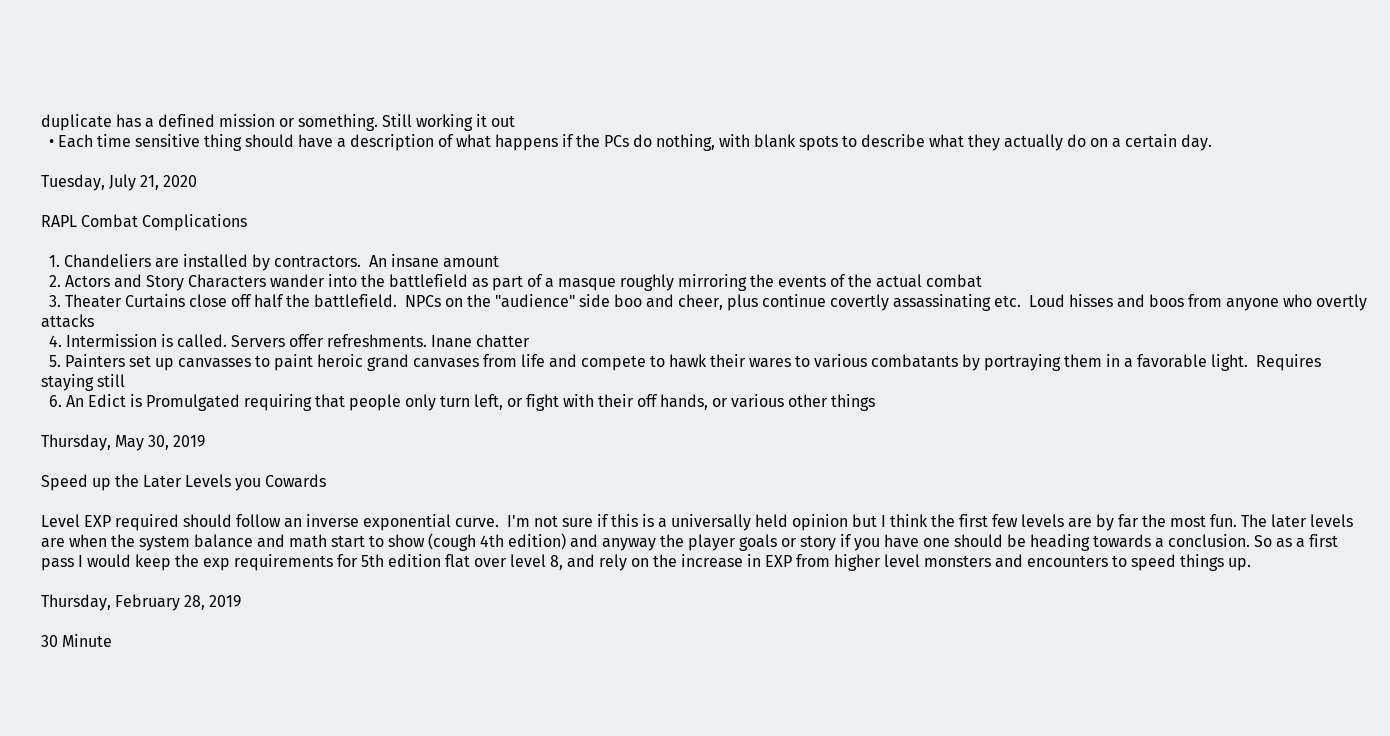duplicate has a defined mission or something. Still working it out
  • Each time sensitive thing should have a description of what happens if the PCs do nothing, with blank spots to describe what they actually do on a certain day.

Tuesday, July 21, 2020

RAPL Combat Complications

  1. Chandeliers are installed by contractors.  An insane amount
  2. Actors and Story Characters wander into the battlefield as part of a masque roughly mirroring the events of the actual combat
  3. Theater Curtains close off half the battlefield.  NPCs on the "audience" side boo and cheer, plus continue covertly assassinating etc.  Loud hisses and boos from anyone who overtly attacks
  4. Intermission is called. Servers offer refreshments. Inane chatter
  5. Painters set up canvasses to paint heroic grand canvases from life and compete to hawk their wares to various combatants by portraying them in a favorable light.  Requires staying still
  6. An Edict is Promulgated requiring that people only turn left, or fight with their off hands, or various other things

Thursday, May 30, 2019

Speed up the Later Levels you Cowards

Level EXP required should follow an inverse exponential curve.  I'm not sure if this is a universally held opinion but I think the first few levels are by far the most fun. The later levels are when the system balance and math start to show (cough 4th edition) and anyway the player goals or story if you have one should be heading towards a conclusion. So as a first pass I would keep the exp requirements for 5th edition flat over level 8, and rely on the increase in EXP from higher level monsters and encounters to speed things up.

Thursday, February 28, 2019

30 Minute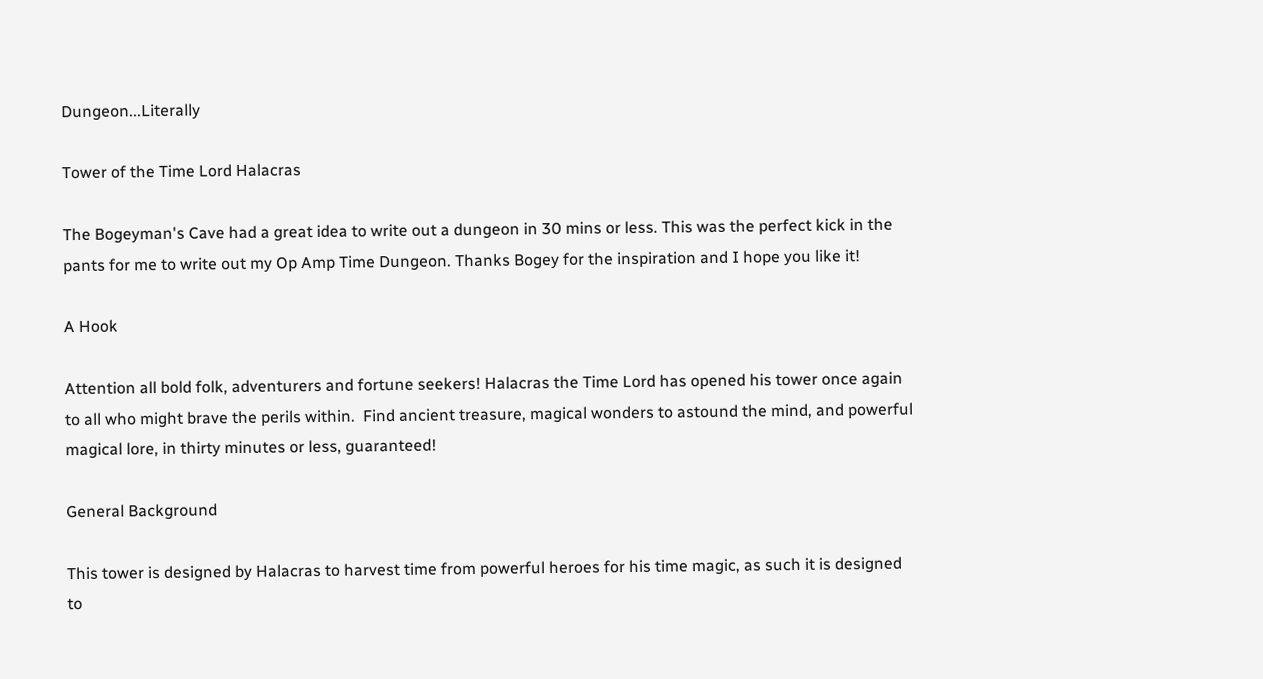Dungeon...Literally

Tower of the Time Lord Halacras

The Bogeyman's Cave had a great idea to write out a dungeon in 30 mins or less. This was the perfect kick in the pants for me to write out my Op Amp Time Dungeon. Thanks Bogey for the inspiration and I hope you like it!

A Hook

Attention all bold folk, adventurers and fortune seekers! Halacras the Time Lord has opened his tower once again to all who might brave the perils within.  Find ancient treasure, magical wonders to astound the mind, and powerful magical lore, in thirty minutes or less, guaranteed!

General Background

This tower is designed by Halacras to harvest time from powerful heroes for his time magic, as such it is designed to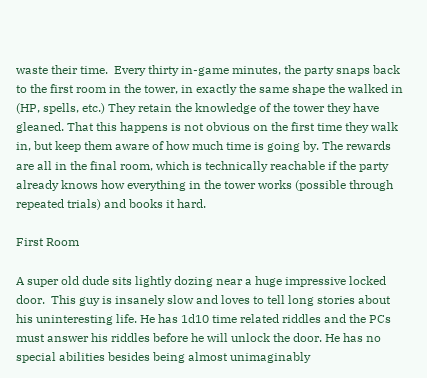waste their time.  Every thirty in-game minutes, the party snaps back to the first room in the tower, in exactly the same shape the walked in (HP, spells, etc.) They retain the knowledge of the tower they have gleaned. That this happens is not obvious on the first time they walk in, but keep them aware of how much time is going by. The rewards are all in the final room, which is technically reachable if the party already knows how everything in the tower works (possible through repeated trials) and books it hard.

First Room

A super old dude sits lightly dozing near a huge impressive locked door.  This guy is insanely slow and loves to tell long stories about his uninteresting life. He has 1d10 time related riddles and the PCs must answer his riddles before he will unlock the door. He has no special abilities besides being almost unimaginably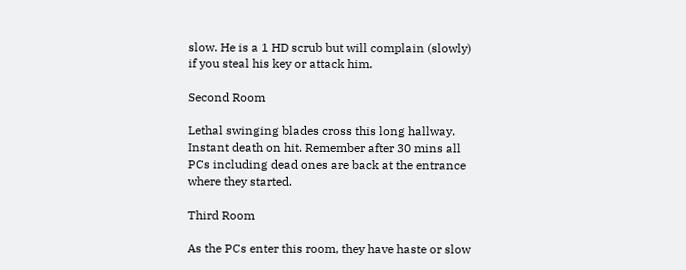slow. He is a 1 HD scrub but will complain (slowly) if you steal his key or attack him.

Second Room

Lethal swinging blades cross this long hallway. Instant death on hit. Remember after 30 mins all PCs including dead ones are back at the entrance where they started.

Third Room

As the PCs enter this room, they have haste or slow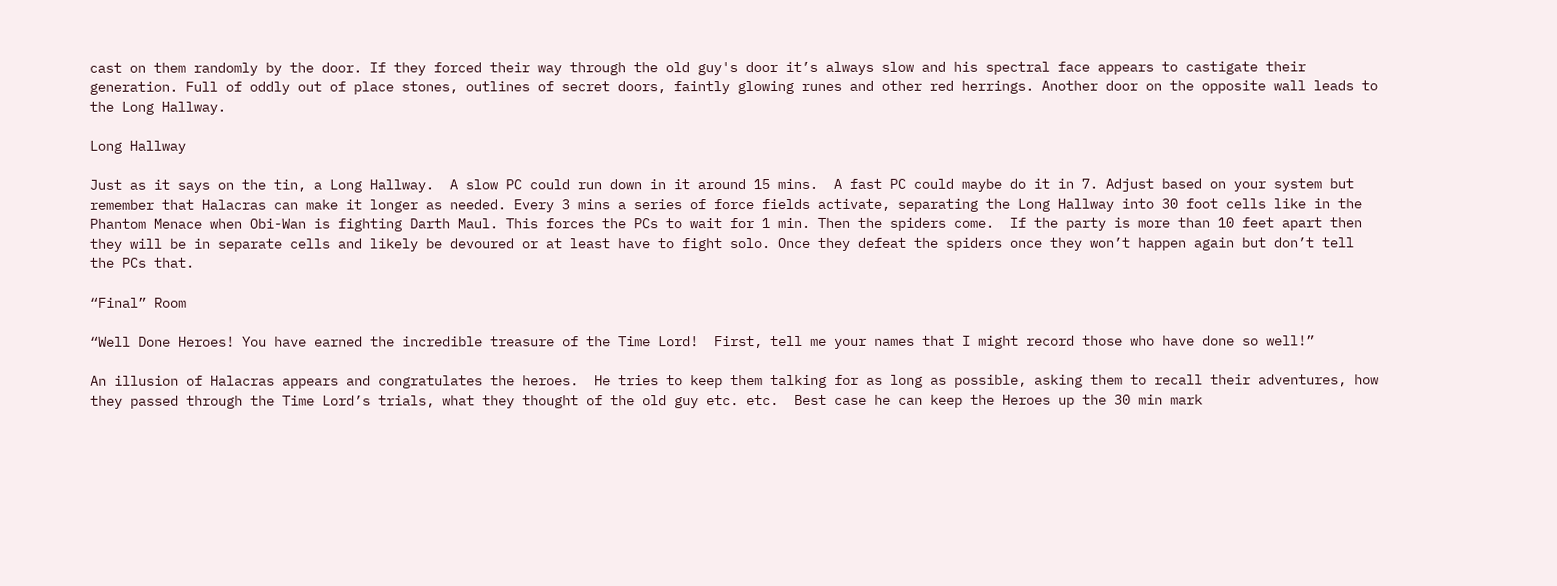cast on them randomly by the door. If they forced their way through the old guy's door it’s always slow and his spectral face appears to castigate their generation. Full of oddly out of place stones, outlines of secret doors, faintly glowing runes and other red herrings. Another door on the opposite wall leads to the Long Hallway.

Long Hallway

Just as it says on the tin, a Long Hallway.  A slow PC could run down in it around 15 mins.  A fast PC could maybe do it in 7. Adjust based on your system but remember that Halacras can make it longer as needed. Every 3 mins a series of force fields activate, separating the Long Hallway into 30 foot cells like in the Phantom Menace when Obi-Wan is fighting Darth Maul. This forces the PCs to wait for 1 min. Then the spiders come.  If the party is more than 10 feet apart then they will be in separate cells and likely be devoured or at least have to fight solo. Once they defeat the spiders once they won’t happen again but don’t tell the PCs that.

“Final” Room

“Well Done Heroes! You have earned the incredible treasure of the Time Lord!  First, tell me your names that I might record those who have done so well!”

An illusion of Halacras appears and congratulates the heroes.  He tries to keep them talking for as long as possible, asking them to recall their adventures, how they passed through the Time Lord’s trials, what they thought of the old guy etc. etc.  Best case he can keep the Heroes up the 30 min mark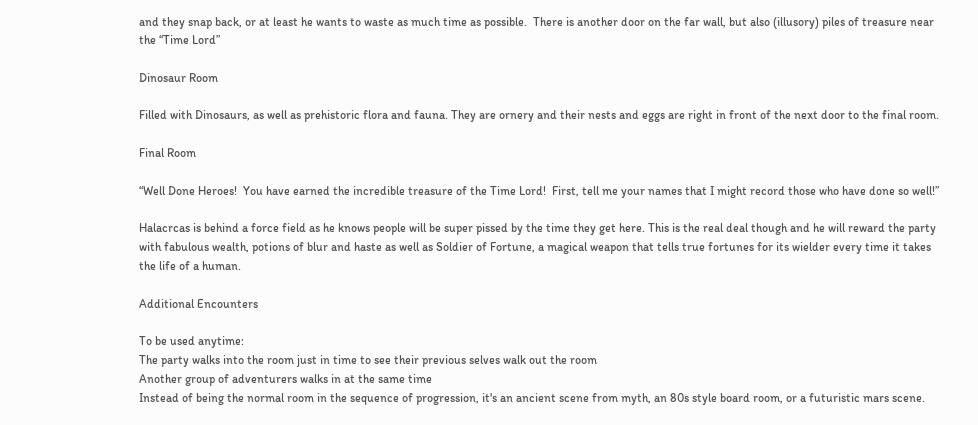and they snap back, or at least he wants to waste as much time as possible.  There is another door on the far wall, but also (illusory) piles of treasure near the “Time Lord”

Dinosaur Room

Filled with Dinosaurs, as well as prehistoric flora and fauna. They are ornery and their nests and eggs are right in front of the next door to the final room.

Final Room

“Well Done Heroes!  You have earned the incredible treasure of the Time Lord!  First, tell me your names that I might record those who have done so well!”

Halacrcas is behind a force field as he knows people will be super pissed by the time they get here. This is the real deal though and he will reward the party with fabulous wealth, potions of blur and haste as well as Soldier of Fortune, a magical weapon that tells true fortunes for its wielder every time it takes the life of a human.

Additional Encounters

To be used anytime:
The party walks into the room just in time to see their previous selves walk out the room
Another group of adventurers walks in at the same time
Instead of being the normal room in the sequence of progression, it's an ancient scene from myth, an 80s style board room, or a futuristic mars scene.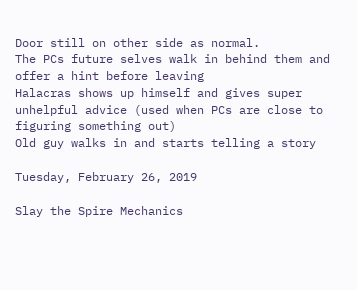Door still on other side as normal.
The PCs future selves walk in behind them and offer a hint before leaving
Halacras shows up himself and gives super unhelpful advice (used when PCs are close to figuring something out)
Old guy walks in and starts telling a story

Tuesday, February 26, 2019

Slay the Spire Mechanics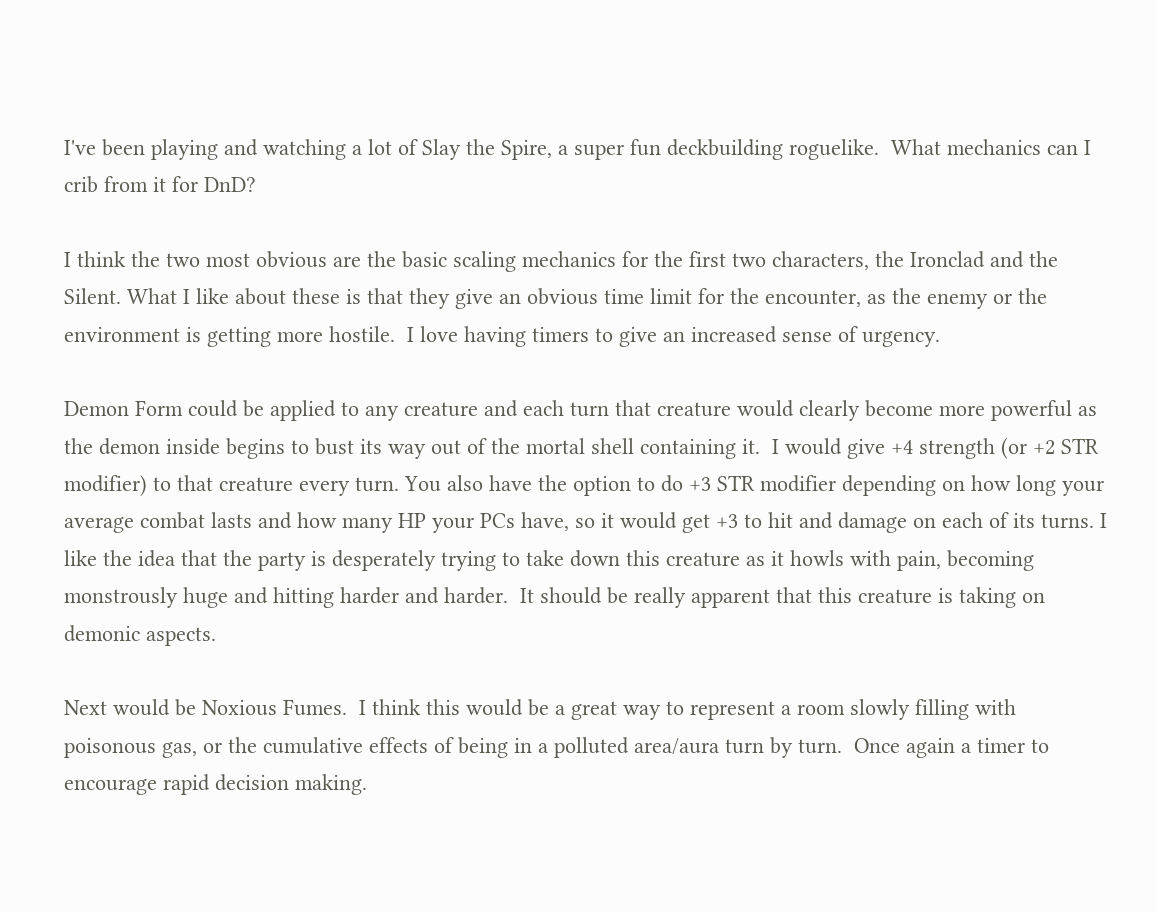I've been playing and watching a lot of Slay the Spire, a super fun deckbuilding roguelike.  What mechanics can I crib from it for DnD?

I think the two most obvious are the basic scaling mechanics for the first two characters, the Ironclad and the Silent. What I like about these is that they give an obvious time limit for the encounter, as the enemy or the environment is getting more hostile.  I love having timers to give an increased sense of urgency.

Demon Form could be applied to any creature and each turn that creature would clearly become more powerful as the demon inside begins to bust its way out of the mortal shell containing it.  I would give +4 strength (or +2 STR modifier) to that creature every turn. You also have the option to do +3 STR modifier depending on how long your average combat lasts and how many HP your PCs have, so it would get +3 to hit and damage on each of its turns. I like the idea that the party is desperately trying to take down this creature as it howls with pain, becoming monstrously huge and hitting harder and harder.  It should be really apparent that this creature is taking on demonic aspects.

Next would be Noxious Fumes.  I think this would be a great way to represent a room slowly filling with poisonous gas, or the cumulative effects of being in a polluted area/aura turn by turn.  Once again a timer to encourage rapid decision making.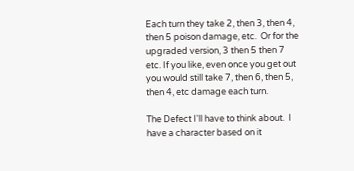Each turn they take 2, then 3, then 4, then 5 poison damage, etc.  Or for the upgraded version, 3 then 5 then 7 etc. If you like, even once you get out you would still take 7, then 6, then 5, then 4, etc damage each turn.

The Defect I'll have to think about.  I have a character based on it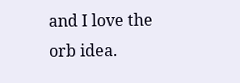and I love the orb idea.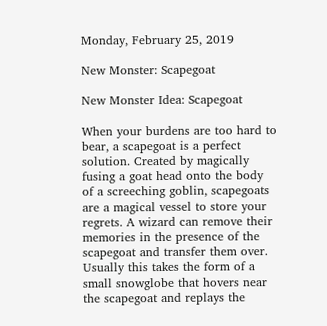Monday, February 25, 2019

New Monster: Scapegoat

New Monster Idea: Scapegoat

When your burdens are too hard to bear, a scapegoat is a perfect solution. Created by magically fusing a goat head onto the body of a screeching goblin, scapegoats are a magical vessel to store your regrets. A wizard can remove their memories in the presence of the scapegoat and transfer them over.
Usually this takes the form of a small snowglobe that hovers near the scapegoat and replays the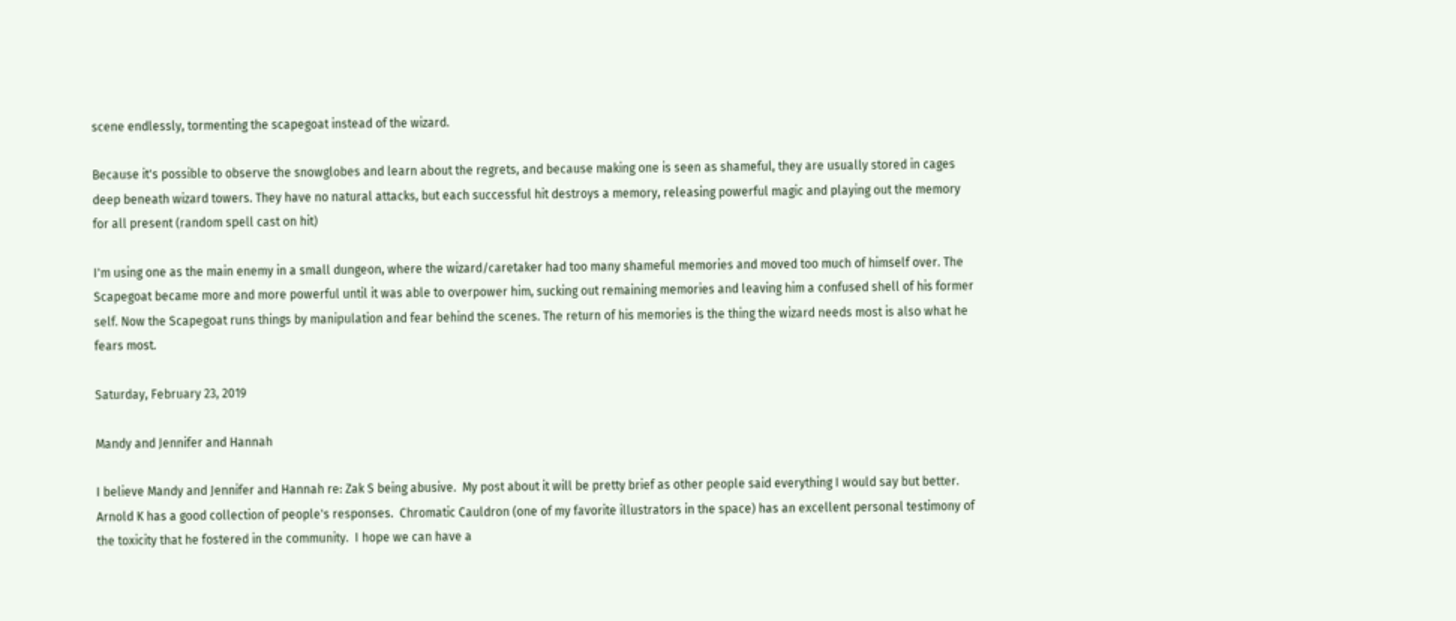scene endlessly, tormenting the scapegoat instead of the wizard.

Because it's possible to observe the snowglobes and learn about the regrets, and because making one is seen as shameful, they are usually stored in cages deep beneath wizard towers. They have no natural attacks, but each successful hit destroys a memory, releasing powerful magic and playing out the memory for all present (random spell cast on hit)

I'm using one as the main enemy in a small dungeon, where the wizard/caretaker had too many shameful memories and moved too much of himself over. The Scapegoat became more and more powerful until it was able to overpower him, sucking out remaining memories and leaving him a confused shell of his former self. Now the Scapegoat runs things by manipulation and fear behind the scenes. The return of his memories is the thing the wizard needs most is also what he fears most.

Saturday, February 23, 2019

Mandy and Jennifer and Hannah

I believe Mandy and Jennifer and Hannah re: Zak S being abusive.  My post about it will be pretty brief as other people said everything I would say but better. Arnold K has a good collection of people's responses.  Chromatic Cauldron (one of my favorite illustrators in the space) has an excellent personal testimony of the toxicity that he fostered in the community.  I hope we can have a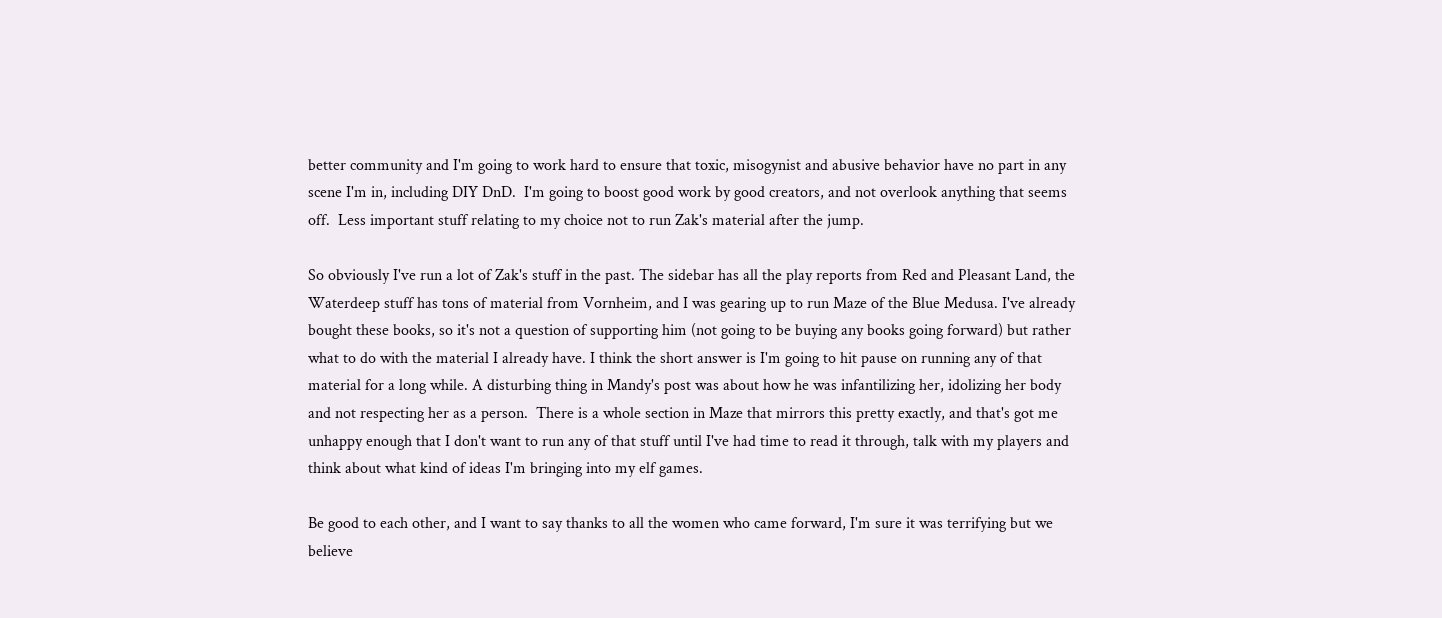better community and I'm going to work hard to ensure that toxic, misogynist and abusive behavior have no part in any scene I'm in, including DIY DnD.  I'm going to boost good work by good creators, and not overlook anything that seems off.  Less important stuff relating to my choice not to run Zak's material after the jump.

So obviously I've run a lot of Zak's stuff in the past. The sidebar has all the play reports from Red and Pleasant Land, the Waterdeep stuff has tons of material from Vornheim, and I was gearing up to run Maze of the Blue Medusa. I've already bought these books, so it's not a question of supporting him (not going to be buying any books going forward) but rather what to do with the material I already have. I think the short answer is I'm going to hit pause on running any of that material for a long while. A disturbing thing in Mandy's post was about how he was infantilizing her, idolizing her body and not respecting her as a person.  There is a whole section in Maze that mirrors this pretty exactly, and that's got me unhappy enough that I don't want to run any of that stuff until I've had time to read it through, talk with my players and think about what kind of ideas I'm bringing into my elf games.

Be good to each other, and I want to say thanks to all the women who came forward, I'm sure it was terrifying but we believe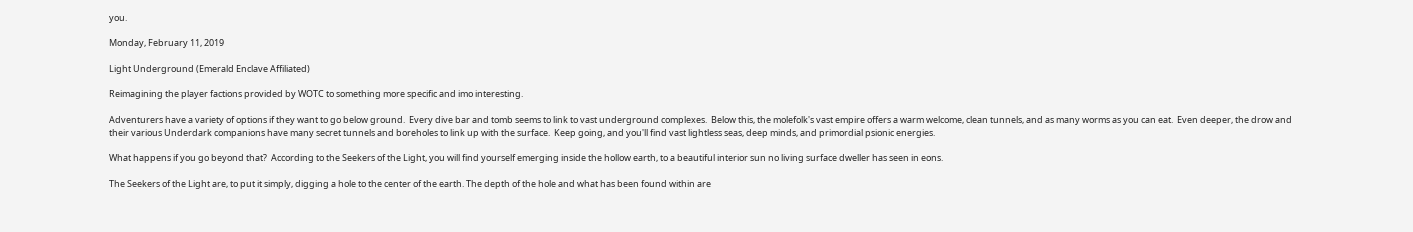you.

Monday, February 11, 2019

Light Underground (Emerald Enclave Affiliated)

Reimagining the player factions provided by WOTC to something more specific and imo interesting.

Adventurers have a variety of options if they want to go below ground.  Every dive bar and tomb seems to link to vast underground complexes.  Below this, the molefolk's vast empire offers a warm welcome, clean tunnels, and as many worms as you can eat.  Even deeper, the drow and their various Underdark companions have many secret tunnels and boreholes to link up with the surface.  Keep going, and you'll find vast lightless seas, deep minds, and primordial psionic energies.

What happens if you go beyond that?  According to the Seekers of the Light, you will find yourself emerging inside the hollow earth, to a beautiful interior sun no living surface dweller has seen in eons.

The Seekers of the Light are, to put it simply, digging a hole to the center of the earth. The depth of the hole and what has been found within are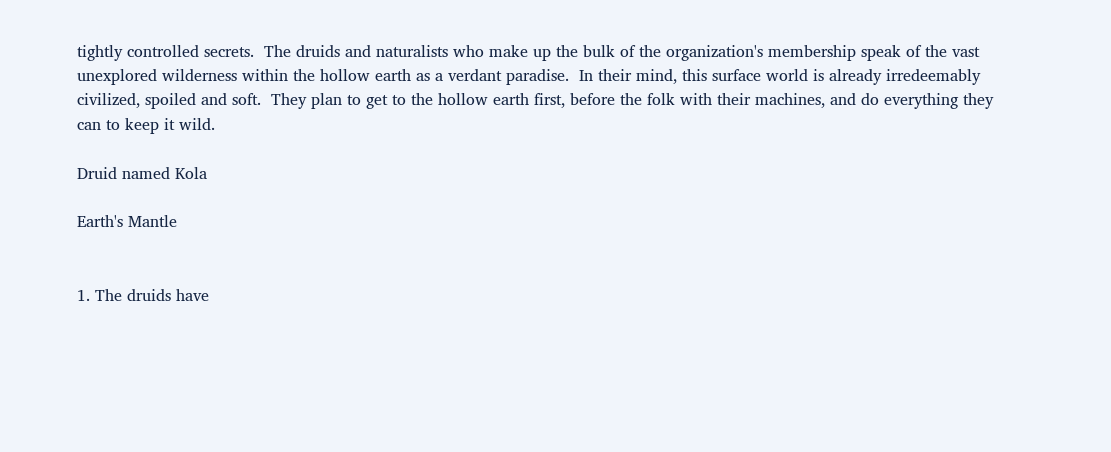tightly controlled secrets.  The druids and naturalists who make up the bulk of the organization's membership speak of the vast unexplored wilderness within the hollow earth as a verdant paradise.  In their mind, this surface world is already irredeemably civilized, spoiled and soft.  They plan to get to the hollow earth first, before the folk with their machines, and do everything they can to keep it wild.

Druid named Kola

Earth's Mantle


1. The druids have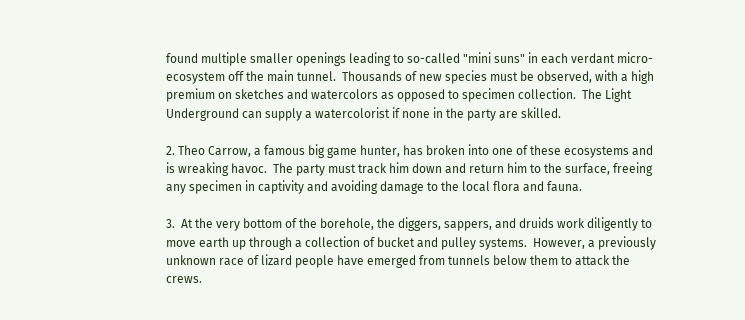found multiple smaller openings leading to so-called "mini suns" in each verdant micro-ecosystem off the main tunnel.  Thousands of new species must be observed, with a high premium on sketches and watercolors as opposed to specimen collection.  The Light Underground can supply a watercolorist if none in the party are skilled.

2. Theo Carrow, a famous big game hunter, has broken into one of these ecosystems and is wreaking havoc.  The party must track him down and return him to the surface, freeing any specimen in captivity and avoiding damage to the local flora and fauna.

3.  At the very bottom of the borehole, the diggers, sappers, and druids work diligently to move earth up through a collection of bucket and pulley systems.  However, a previously unknown race of lizard people have emerged from tunnels below them to attack the crews.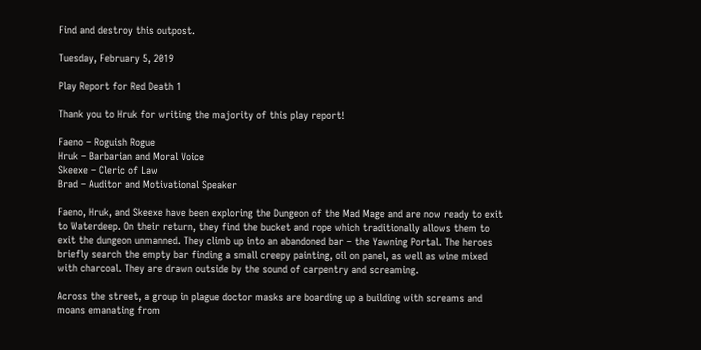Find and destroy this outpost.

Tuesday, February 5, 2019

Play Report for Red Death 1

Thank you to Hruk for writing the majority of this play report!

Faeno – Roguish Rogue
Hruk – Barbarian and Moral Voice
Skeexe – Cleric of Law
Brad – Auditor and Motivational Speaker

Faeno, Hruk, and Skeexe have been exploring the Dungeon of the Mad Mage and are now ready to exit to Waterdeep. On their return, they find the bucket and rope which traditionally allows them to exit the dungeon unmanned. They climb up into an abandoned bar – the Yawning Portal. The heroes briefly search the empty bar finding a small creepy painting, oil on panel, as well as wine mixed with charcoal. They are drawn outside by the sound of carpentry and screaming.

Across the street, a group in plague doctor masks are boarding up a building with screams and moans emanating from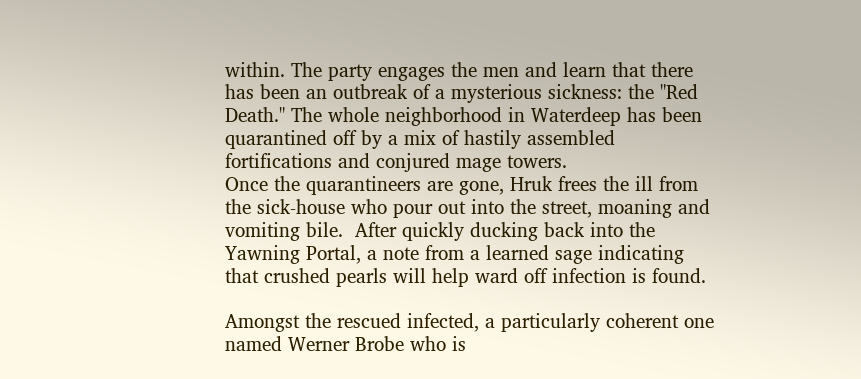within. The party engages the men and learn that there has been an outbreak of a mysterious sickness: the "Red Death." The whole neighborhood in Waterdeep has been quarantined off by a mix of hastily assembled fortifications and conjured mage towers.
Once the quarantineers are gone, Hruk frees the ill from the sick-house who pour out into the street, moaning and vomiting bile.  After quickly ducking back into the Yawning Portal, a note from a learned sage indicating that crushed pearls will help ward off infection is found.

Amongst the rescued infected, a particularly coherent one named Werner Brobe who is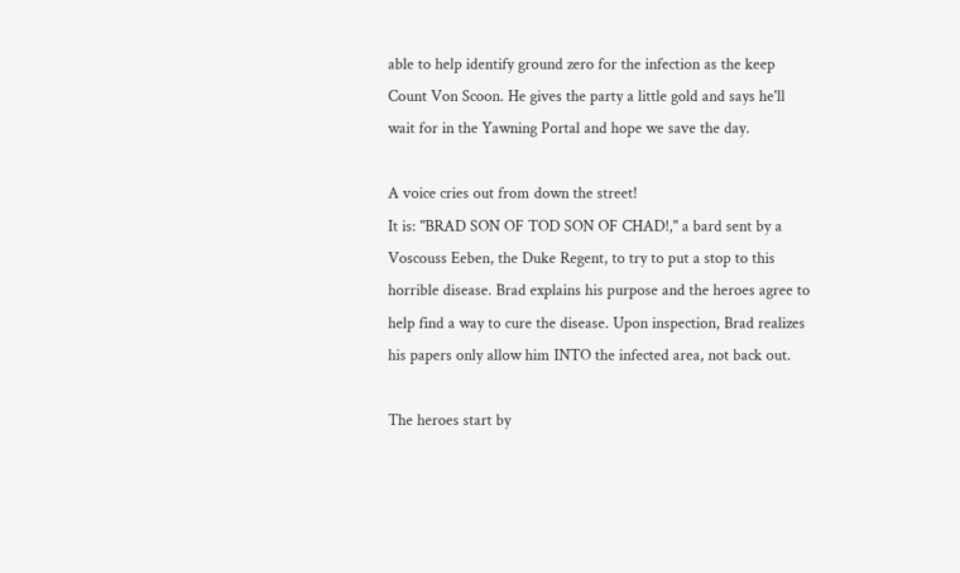able to help identify ground zero for the infection as the keep Count Von Scoon. He gives the party a little gold and says he'll wait for in the Yawning Portal and hope we save the day.

A voice cries out from down the street!
It is: "BRAD SON OF TOD SON OF CHAD!," a bard sent by a Voscouss Eeben, the Duke Regent, to try to put a stop to this horrible disease. Brad explains his purpose and the heroes agree to help find a way to cure the disease. Upon inspection, Brad realizes his papers only allow him INTO the infected area, not back out.

The heroes start by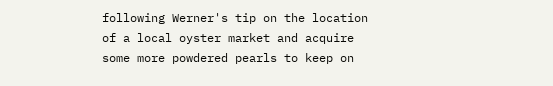following Werner's tip on the location of a local oyster market and acquire some more powdered pearls to keep on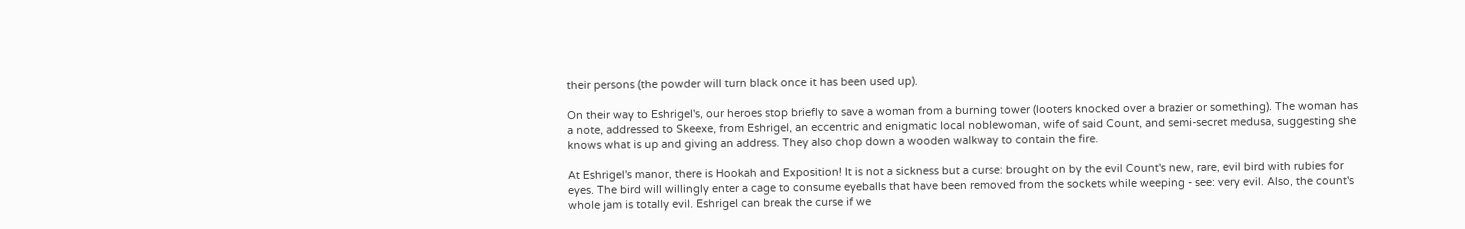their persons (the powder will turn black once it has been used up).

On their way to Eshrigel's, our heroes stop briefly to save a woman from a burning tower (looters knocked over a brazier or something). The woman has a note, addressed to Skeexe, from Eshrigel, an eccentric and enigmatic local noblewoman, wife of said Count, and semi-secret medusa, suggesting she knows what is up and giving an address. They also chop down a wooden walkway to contain the fire.

At Eshrigel's manor, there is Hookah and Exposition! It is not a sickness but a curse: brought on by the evil Count's new, rare, evil bird with rubies for eyes. The bird will willingly enter a cage to consume eyeballs that have been removed from the sockets while weeping - see: very evil. Also, the count's whole jam is totally evil. Eshrigel can break the curse if we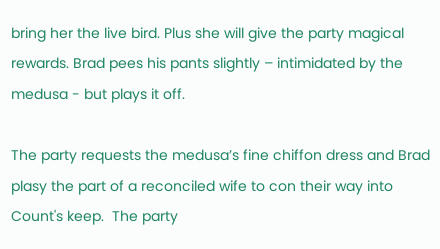bring her the live bird. Plus she will give the party magical rewards. Brad pees his pants slightly – intimidated by the medusa - but plays it off.

The party requests the medusa’s fine chiffon dress and Brad plasy the part of a reconciled wife to con their way into Count's keep.  The party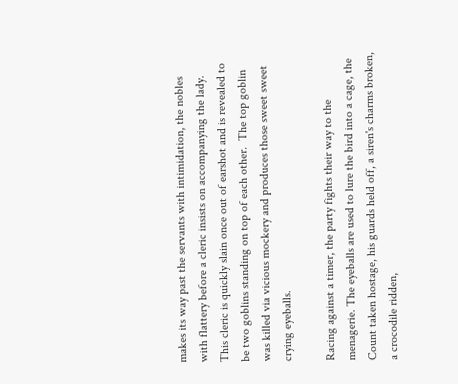makes its way past the servants with intimidation, the nobles with flattery before a cleric insists on accompanying the lady. This cleric is quickly slain once out of earshot and is revealed to be two goblins standing on top of each other.  The top goblin was killed via vicious mockery and produces those sweet sweet crying eyeballs.

Racing against a timer, the party fights their way to the menagerie. The eyeballs are used to lure the bird into a cage, the Count taken hostage, his guards held off, a siren's charms broken, a crocodile ridden,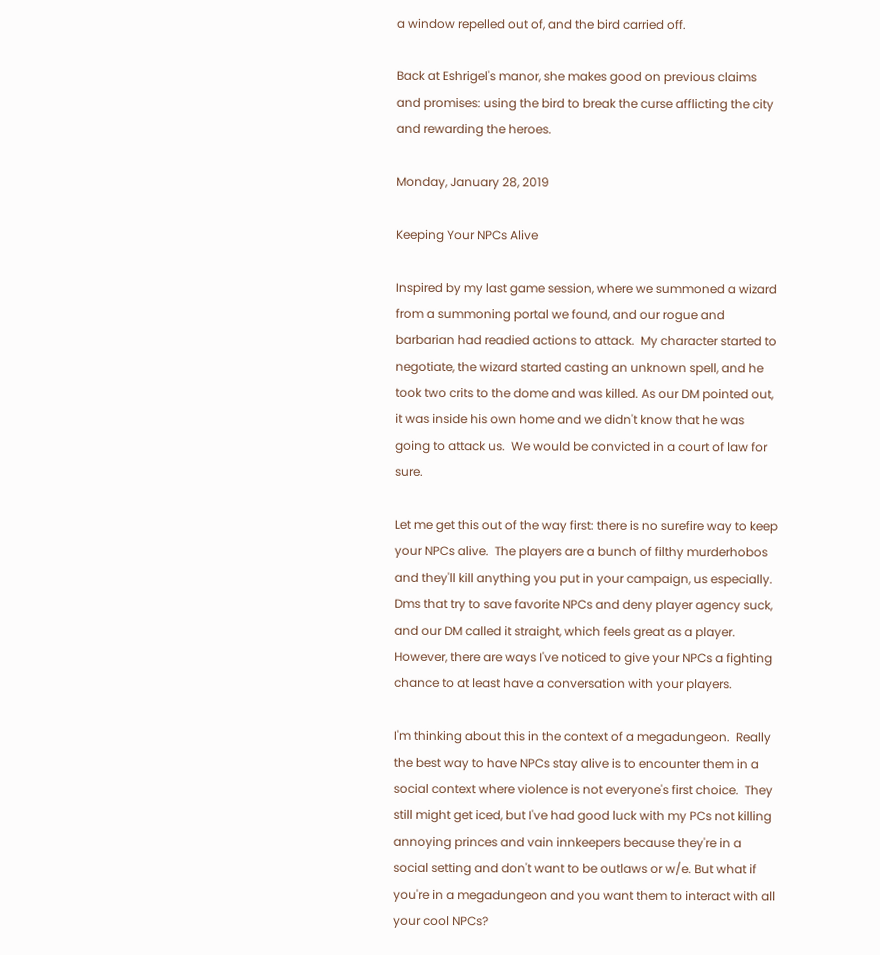a window repelled out of, and the bird carried off.

Back at Eshrigel's manor, she makes good on previous claims and promises: using the bird to break the curse afflicting the city and rewarding the heroes.

Monday, January 28, 2019

Keeping Your NPCs Alive

Inspired by my last game session, where we summoned a wizard from a summoning portal we found, and our rogue and barbarian had readied actions to attack.  My character started to negotiate, the wizard started casting an unknown spell, and he took two crits to the dome and was killed. As our DM pointed out, it was inside his own home and we didn't know that he was going to attack us.  We would be convicted in a court of law for sure.

Let me get this out of the way first: there is no surefire way to keep your NPCs alive.  The players are a bunch of filthy murderhobos and they'll kill anything you put in your campaign, us especially.  Dms that try to save favorite NPCs and deny player agency suck, and our DM called it straight, which feels great as a player.  However, there are ways I've noticed to give your NPCs a fighting chance to at least have a conversation with your players.

I'm thinking about this in the context of a megadungeon.  Really the best way to have NPCs stay alive is to encounter them in a social context where violence is not everyone's first choice.  They still might get iced, but I've had good luck with my PCs not killing annoying princes and vain innkeepers because they're in a social setting and don't want to be outlaws or w/e. But what if you're in a megadungeon and you want them to interact with all your cool NPCs?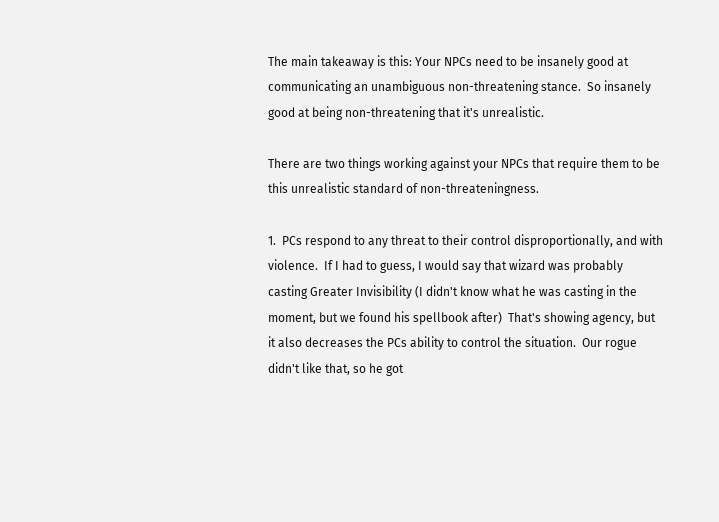The main takeaway is this: Your NPCs need to be insanely good at communicating an unambiguous non-threatening stance.  So insanely good at being non-threatening that it's unrealistic.

There are two things working against your NPCs that require them to be this unrealistic standard of non-threateningness.

1.  PCs respond to any threat to their control disproportionally, and with violence.  If I had to guess, I would say that wizard was probably casting Greater Invisibility (I didn't know what he was casting in the moment, but we found his spellbook after)  That's showing agency, but it also decreases the PCs ability to control the situation.  Our rogue didn't like that, so he got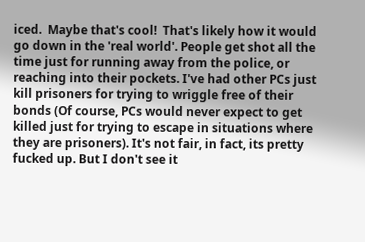iced.  Maybe that's cool!  That's likely how it would go down in the 'real world'. People get shot all the time just for running away from the police, or reaching into their pockets. I've had other PCs just kill prisoners for trying to wriggle free of their bonds (Of course, PCs would never expect to get killed just for trying to escape in situations where they are prisoners). It's not fair, in fact, its pretty fucked up. But I don't see it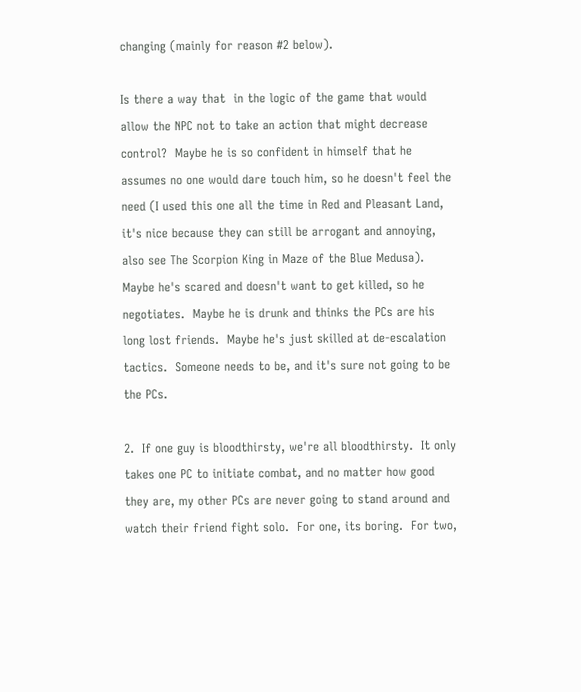changing (mainly for reason #2 below).

Is there a way that  in the logic of the game that would allow the NPC not to take an action that might decrease control?  Maybe he is so confident in himself that he assumes no one would dare touch him, so he doesn't feel the need (I used this one all the time in Red and Pleasant Land, it's nice because they can still be arrogant and annoying, also see The Scorpion King in Maze of the Blue Medusa).  Maybe he's scared and doesn't want to get killed, so he negotiates.  Maybe he is drunk and thinks the PCs are his long lost friends.  Maybe he's just skilled at de-escalation tactics.  Someone needs to be, and it's sure not going to be the PCs.

2.  If one guy is bloodthirsty, we're all bloodthirsty.  It only takes one PC to initiate combat, and no matter how good they are, my other PCs are never going to stand around and watch their friend fight solo.  For one, its boring.  For two,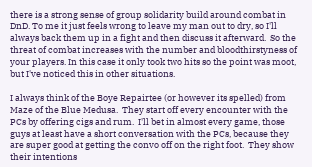there is a strong sense of group solidarity build around combat in DnD. To me it just feels wrong to leave my man out to dry, so I'll always back them up in a fight and then discuss it afterward.  So the threat of combat increases with the number and bloodthirstyness of your players. In this case it only took two hits so the point was moot, but I've noticed this in other situations.

I always think of the Boye Repairtee (or however its spelled) from Maze of the Blue Medusa.  They start off every encounter with the PCs by offering cigs and rum.  I'll bet in almost every game, those guys at least have a short conversation with the PCs, because they are super good at getting the convo off on the right foot.  They show their intentions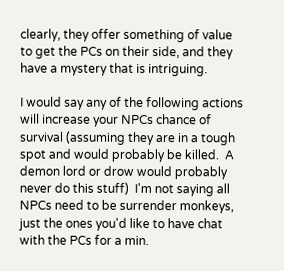clearly, they offer something of value to get the PCs on their side, and they have a mystery that is intriguing.

I would say any of the following actions will increase your NPCs chance of survival (assuming they are in a tough spot and would probably be killed.  A demon lord or drow would probably never do this stuff)  I'm not saying all NPCs need to be surrender monkeys, just the ones you'd like to have chat with the PCs for a min.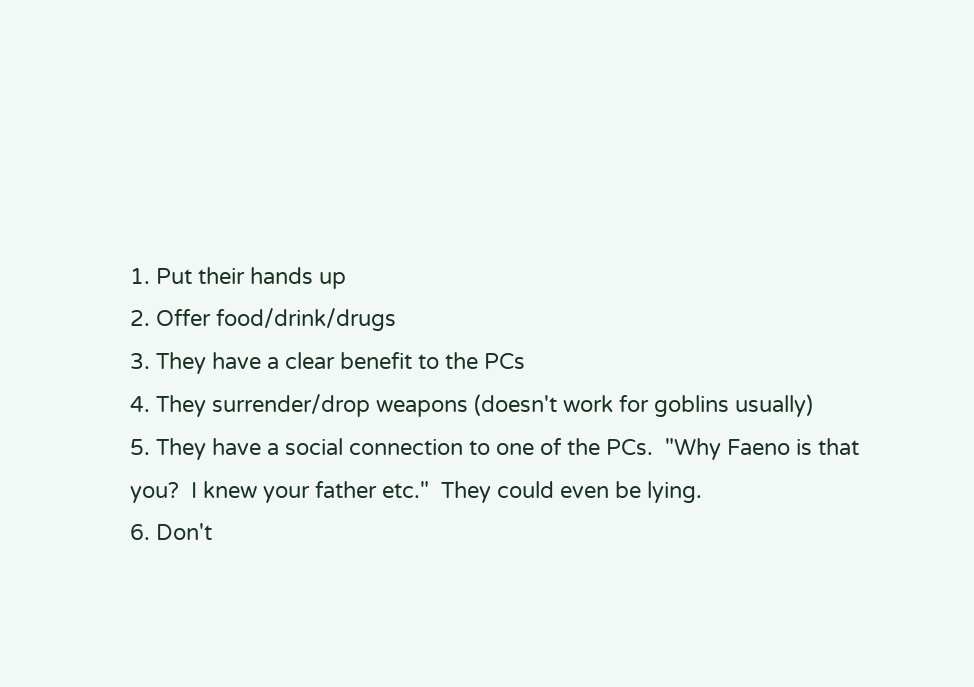1. Put their hands up
2. Offer food/drink/drugs
3. They have a clear benefit to the PCs
4. They surrender/drop weapons (doesn't work for goblins usually)
5. They have a social connection to one of the PCs.  "Why Faeno is that you?  I knew your father etc."  They could even be lying.
6. Don't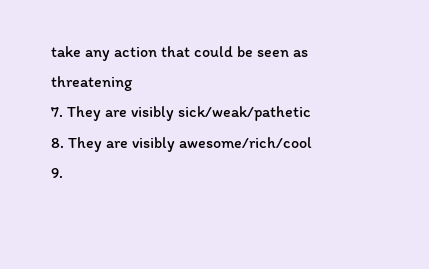take any action that could be seen as threatening
7. They are visibly sick/weak/pathetic
8. They are visibly awesome/rich/cool
9.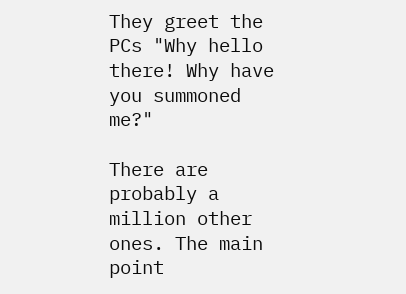They greet the PCs "Why hello there! Why have you summoned me?"

There are probably a million other ones. The main point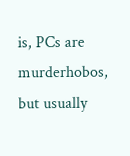is, PCs are murderhobos, but usually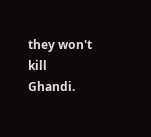they won't kill Ghandi.